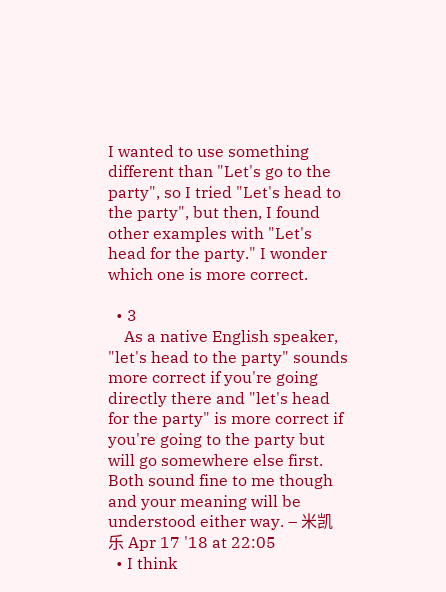I wanted to use something different than "Let's go to the party", so I tried "Let's head to the party", but then, I found other examples with "Let's head for the party." I wonder which one is more correct.

  • 3
    As a native English speaker, "let's head to the party" sounds more correct if you're going directly there and "let's head for the party" is more correct if you're going to the party but will go somewhere else first. Both sound fine to me though and your meaning will be understood either way. – 米凯乐 Apr 17 '18 at 22:05
  • I think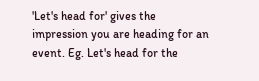'Let's head for' gives the impression you are heading for an event. Eg. Let's head for the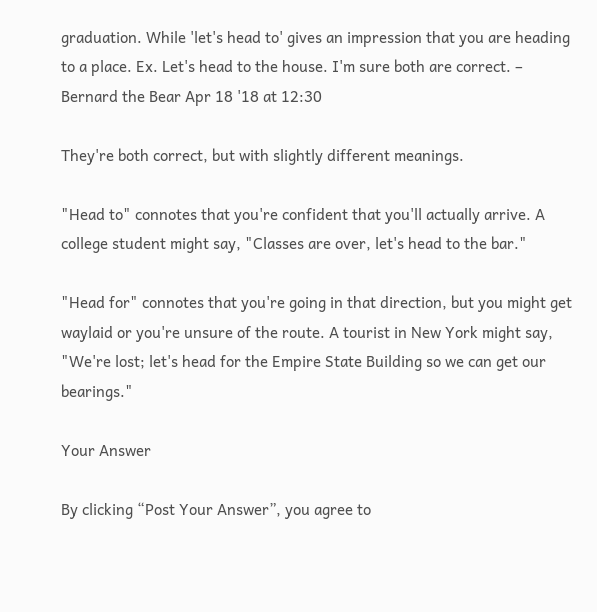graduation. While 'let's head to' gives an impression that you are heading to a place. Ex. Let's head to the house. I'm sure both are correct. – Bernard the Bear Apr 18 '18 at 12:30

They're both correct, but with slightly different meanings.

"Head to" connotes that you're confident that you'll actually arrive. A college student might say, "Classes are over, let's head to the bar."

"Head for" connotes that you're going in that direction, but you might get waylaid or you're unsure of the route. A tourist in New York might say, "We're lost; let's head for the Empire State Building so we can get our bearings."

Your Answer

By clicking “Post Your Answer”, you agree to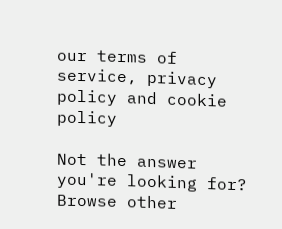our terms of service, privacy policy and cookie policy

Not the answer you're looking for? Browse other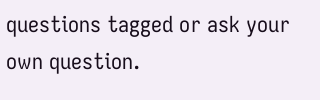questions tagged or ask your own question.